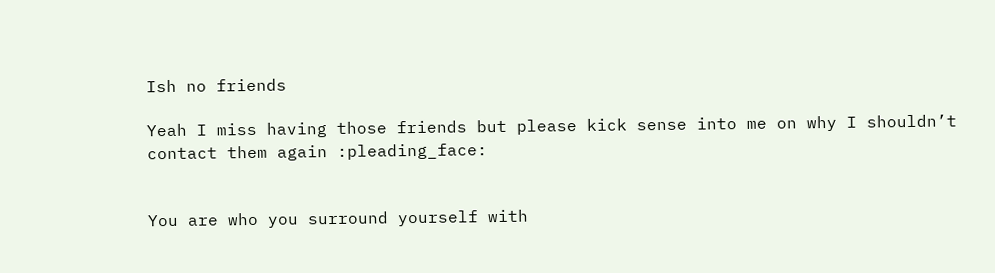Ish no friends

Yeah I miss having those friends but please kick sense into me on why I shouldn’t contact them again :pleading_face:


You are who you surround yourself with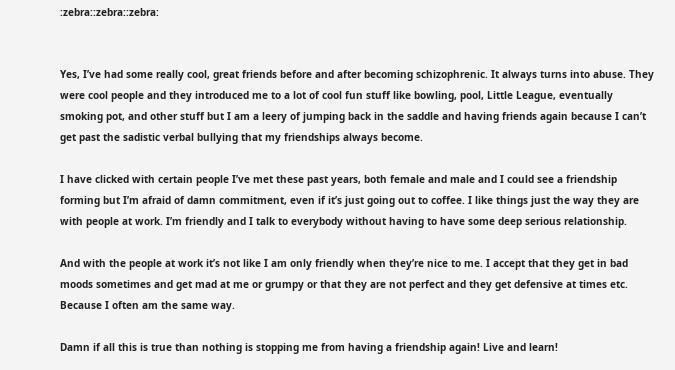:zebra::zebra::zebra:


Yes, I’ve had some really cool, great friends before and after becoming schizophrenic. It always turns into abuse. They were cool people and they introduced me to a lot of cool fun stuff like bowling, pool, Little League, eventually smoking pot, and other stuff but I am a leery of jumping back in the saddle and having friends again because I can’t get past the sadistic verbal bullying that my friendships always become.

I have clicked with certain people I’ve met these past years, both female and male and I could see a friendship forming but I’m afraid of damn commitment, even if it’s just going out to coffee. I like things just the way they are with people at work. I’m friendly and I talk to everybody without having to have some deep serious relationship.

And with the people at work it’s not like I am only friendly when they’re nice to me. I accept that they get in bad moods sometimes and get mad at me or grumpy or that they are not perfect and they get defensive at times etc. Because I often am the same way.

Damn if all this is true than nothing is stopping me from having a friendship again! Live and learn!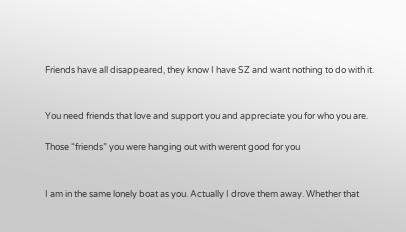Friends have all disappeared, they know I have SZ and want nothing to do with it.


You need friends that love and support you and appreciate you for who you are.

Those “friends” you were hanging out with werent good for you


I am in the same lonely boat as you. Actually I drove them away. Whether that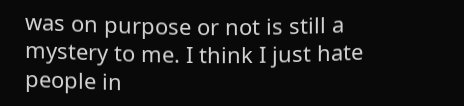was on purpose or not is still a mystery to me. I think I just hate people in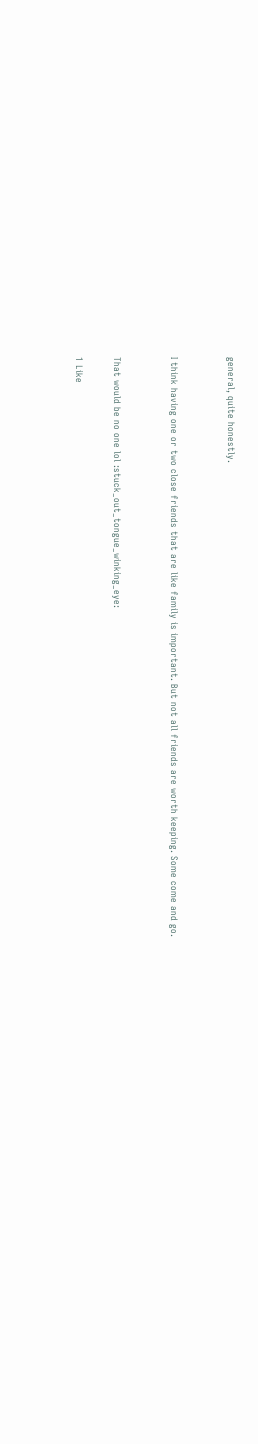general, quite honestly.


I think having one or two close friends that are like family is important. But not all friends are worth keeping. Some come and go.


That would be no one lol :stuck_out_tongue_winking_eye:

1 Like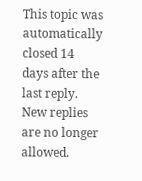This topic was automatically closed 14 days after the last reply. New replies are no longer allowed.